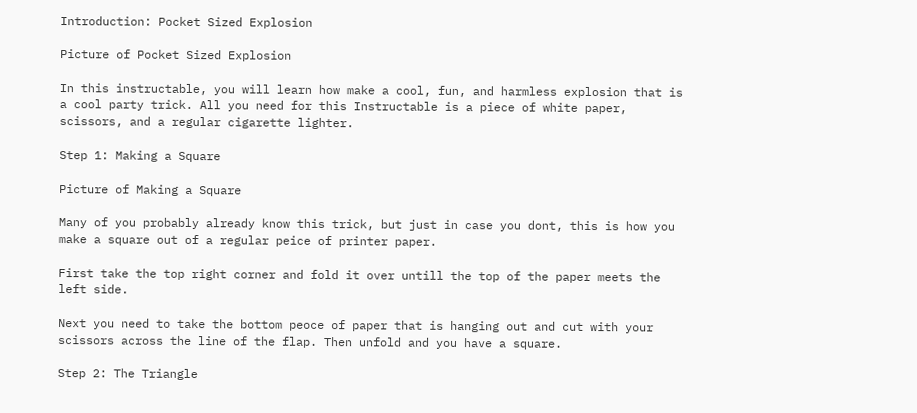Introduction: Pocket Sized Explosion

Picture of Pocket Sized Explosion

In this instructable, you will learn how make a cool, fun, and harmless explosion that is a cool party trick. All you need for this Instructable is a piece of white paper, scissors, and a regular cigarette lighter.

Step 1: Making a Square

Picture of Making a Square

Many of you probably already know this trick, but just in case you dont, this is how you make a square out of a regular peice of printer paper.

First take the top right corner and fold it over untill the top of the paper meets the left side.

Next you need to take the bottom peoce of paper that is hanging out and cut with your scissors across the line of the flap. Then unfold and you have a square.

Step 2: The Triangle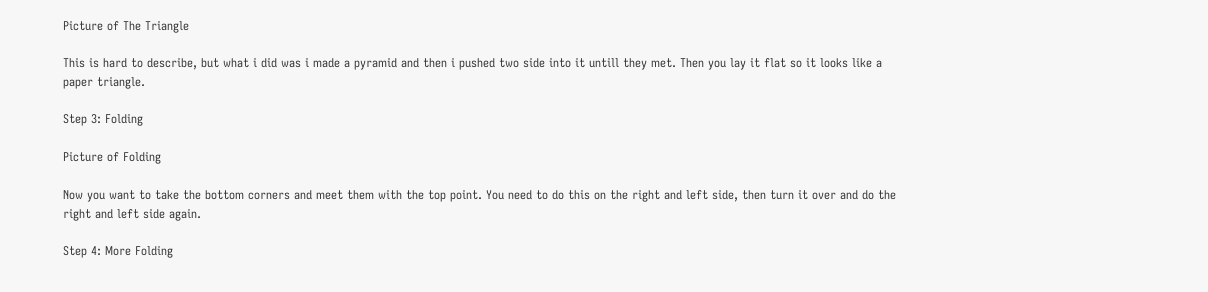Picture of The Triangle

This is hard to describe, but what i did was i made a pyramid and then i pushed two side into it untill they met. Then you lay it flat so it looks like a paper triangle.

Step 3: Folding

Picture of Folding

Now you want to take the bottom corners and meet them with the top point. You need to do this on the right and left side, then turn it over and do the right and left side again.

Step 4: More Folding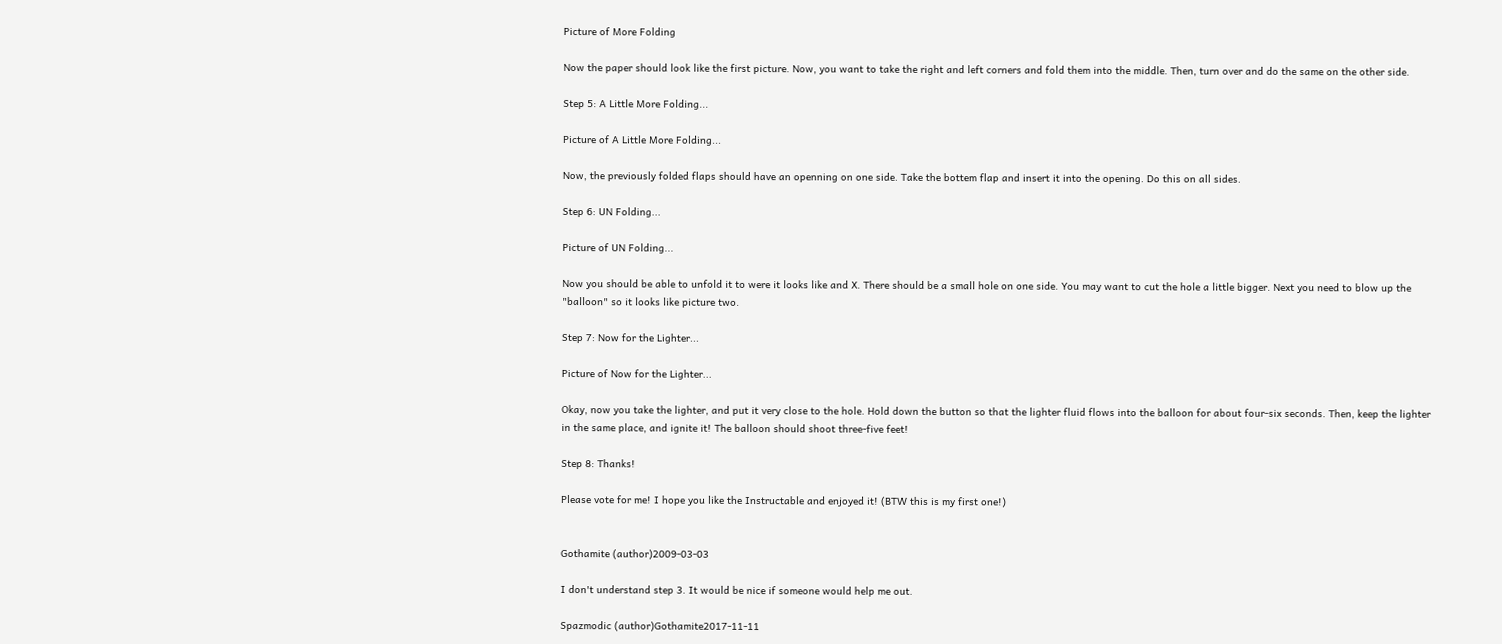Picture of More Folding

Now the paper should look like the first picture. Now, you want to take the right and left corners and fold them into the middle. Then, turn over and do the same on the other side.

Step 5: A Little More Folding...

Picture of A Little More Folding...

Now, the previously folded flaps should have an openning on one side. Take the bottem flap and insert it into the opening. Do this on all sides.

Step 6: UN Folding...

Picture of UN Folding...

Now you should be able to unfold it to were it looks like and X. There should be a small hole on one side. You may want to cut the hole a little bigger. Next you need to blow up the "balloon" so it looks like picture two.

Step 7: Now for the Lighter...

Picture of Now for the Lighter...

Okay, now you take the lighter, and put it very close to the hole. Hold down the button so that the lighter fluid flows into the balloon for about four-six seconds. Then, keep the lighter in the same place, and ignite it! The balloon should shoot three-five feet!

Step 8: Thanks!

Please vote for me! I hope you like the Instructable and enjoyed it! (BTW this is my first one!)


Gothamite (author)2009-03-03

I don't understand step 3. It would be nice if someone would help me out.

Spazmodic (author)Gothamite2017-11-11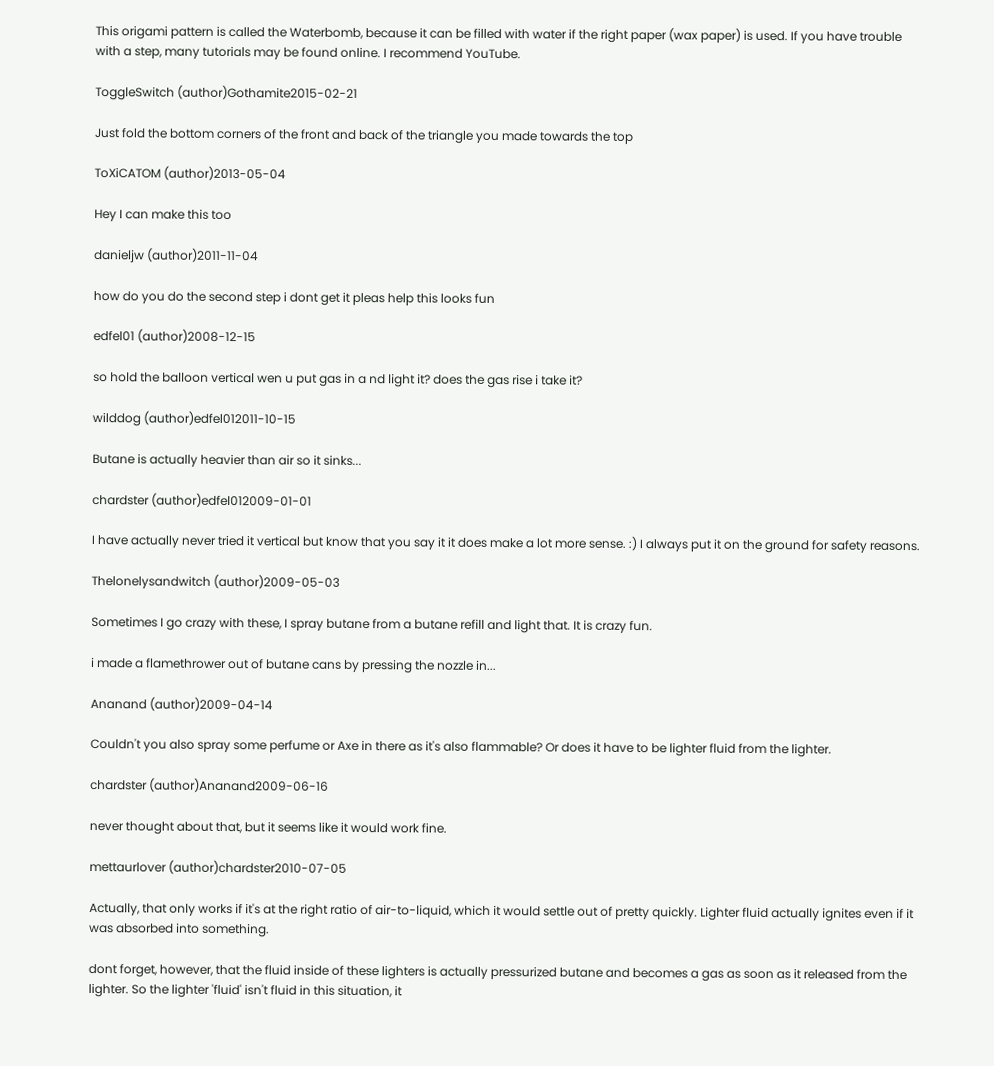This origami pattern is called the Waterbomb, because it can be filled with water if the right paper (wax paper) is used. If you have trouble with a step, many tutorials may be found online. I recommend YouTube.

ToggleSwitch (author)Gothamite2015-02-21

Just fold the bottom corners of the front and back of the triangle you made towards the top

ToXiCATOM (author)2013-05-04

Hey I can make this too

danieljw (author)2011-11-04

how do you do the second step i dont get it pleas help this looks fun

edfel01 (author)2008-12-15

so hold the balloon vertical wen u put gas in a nd light it? does the gas rise i take it?

wilddog (author)edfel012011-10-15

Butane is actually heavier than air so it sinks...

chardster (author)edfel012009-01-01

I have actually never tried it vertical but know that you say it it does make a lot more sense. :) I always put it on the ground for safety reasons.

Thelonelysandwitch (author)2009-05-03

Sometimes I go crazy with these, I spray butane from a butane refill and light that. It is crazy fun.

i made a flamethrower out of butane cans by pressing the nozzle in...

Ananand (author)2009-04-14

Couldn't you also spray some perfume or Axe in there as it's also flammable? Or does it have to be lighter fluid from the lighter.

chardster (author)Ananand2009-06-16

never thought about that, but it seems like it would work fine.

mettaurlover (author)chardster2010-07-05

Actually, that only works if it's at the right ratio of air-to-liquid, which it would settle out of pretty quickly. Lighter fluid actually ignites even if it was absorbed into something.

dont forget, however, that the fluid inside of these lighters is actually pressurized butane and becomes a gas as soon as it released from the lighter. So the lighter 'fluid' isn't fluid in this situation, it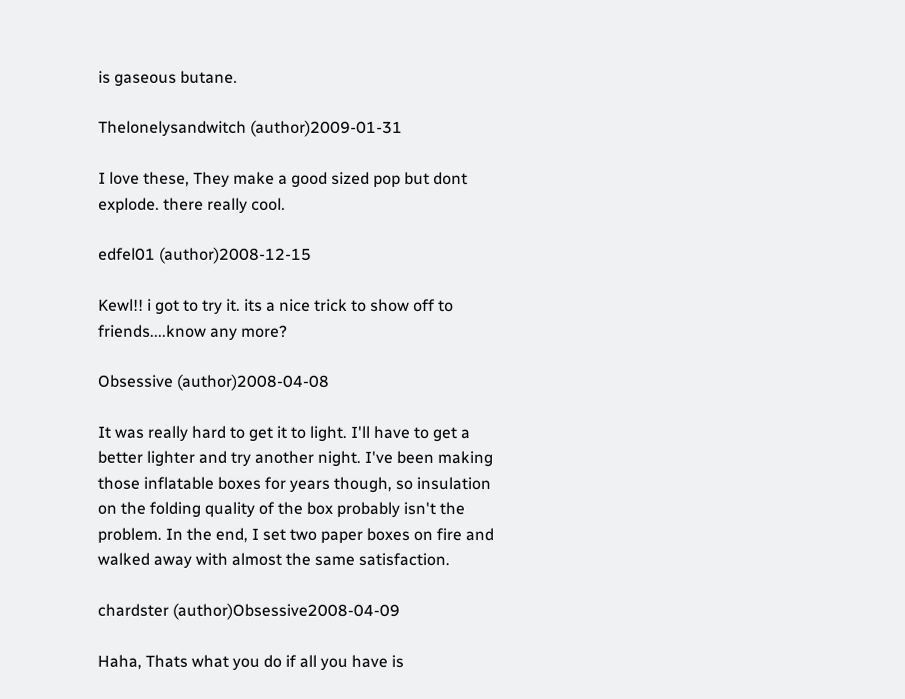is gaseous butane.

Thelonelysandwitch (author)2009-01-31

I love these, They make a good sized pop but dont explode. there really cool.

edfel01 (author)2008-12-15

Kewl!! i got to try it. its a nice trick to show off to friends....know any more?

Obsessive (author)2008-04-08

It was really hard to get it to light. I'll have to get a better lighter and try another night. I've been making those inflatable boxes for years though, so insulation on the folding quality of the box probably isn't the problem. In the end, I set two paper boxes on fire and walked away with almost the same satisfaction.

chardster (author)Obsessive2008-04-09

Haha, Thats what you do if all you have is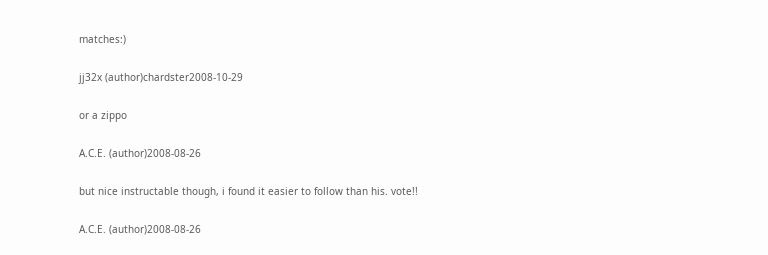matches:)

jj32x (author)chardster2008-10-29

or a zippo

A.C.E. (author)2008-08-26

but nice instructable though, i found it easier to follow than his. vote!!

A.C.E. (author)2008-08-26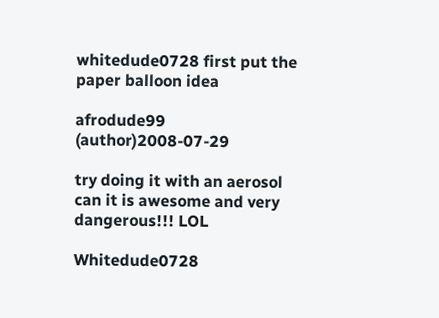whitedude0728 first put the paper balloon idea

afrodude99 (author)2008-07-29

try doing it with an aerosol can it is awesome and very dangerous!!! LOL

Whitedude0728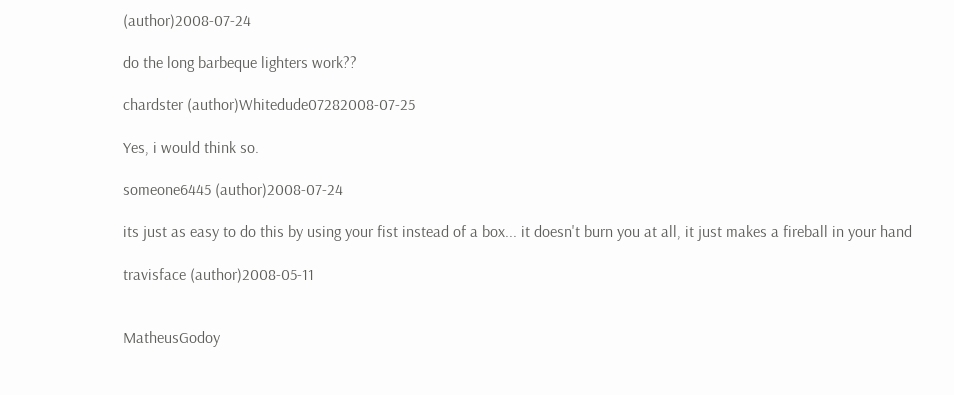(author)2008-07-24

do the long barbeque lighters work??

chardster (author)Whitedude07282008-07-25

Yes, i would think so.

someone6445 (author)2008-07-24

its just as easy to do this by using your fist instead of a box... it doesn't burn you at all, it just makes a fireball in your hand

travisface (author)2008-05-11


MatheusGodoy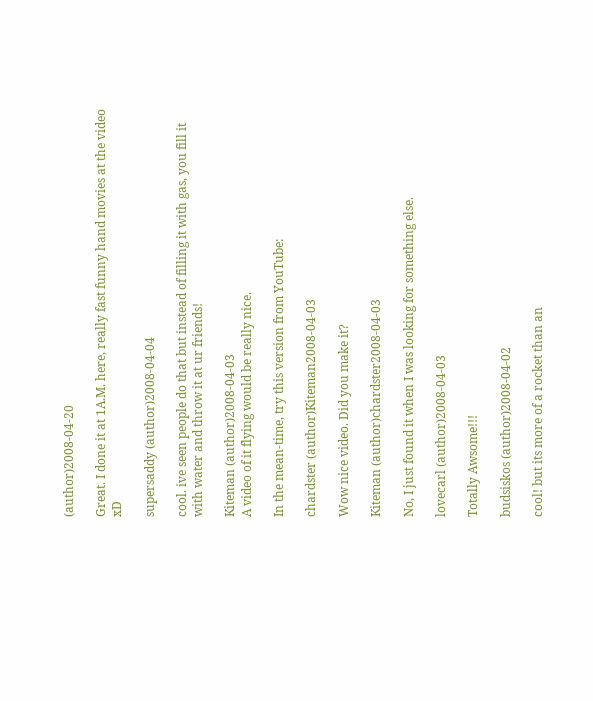(author)2008-04-20

Great. I done it at 1A.M. here, really fast funny hand movies at the video xD

supersaddy (author)2008-04-04

cool. ive seen people do that but instead of filling it with gas, you fill it with water and throw it at ur friends!

Kiteman (author)2008-04-03
A video of it flying would be really nice.

In the mean-time, try this version from YouTube:

chardster (author)Kiteman2008-04-03

Wow nice video. Did you make it?

Kiteman (author)chardster2008-04-03

No, I just found it when I was looking for something else.

lovecarl (author)2008-04-03

Totally Awsome!!!

budsiskos (author)2008-04-02

cool! but its more of a rocket than an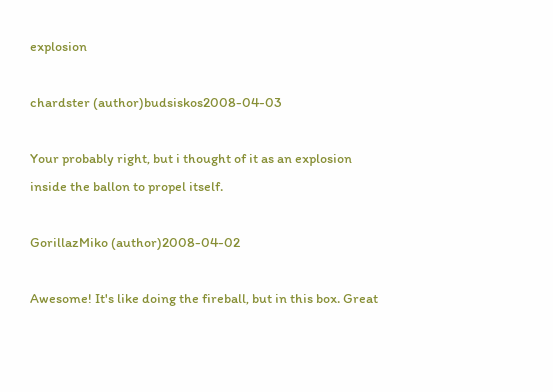explosion

chardster (author)budsiskos2008-04-03

Your probably right, but i thought of it as an explosion inside the ballon to propel itself.

GorillazMiko (author)2008-04-02

Awesome! It's like doing the fireball, but in this box. Great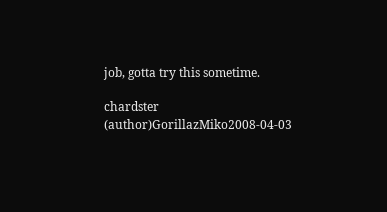job, gotta try this sometime.

chardster (author)GorillazMiko2008-04-03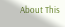About This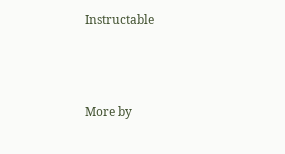Instructable




More by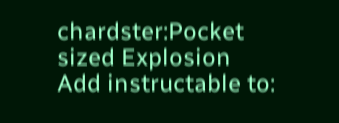chardster:Pocket sized Explosion
Add instructable to: